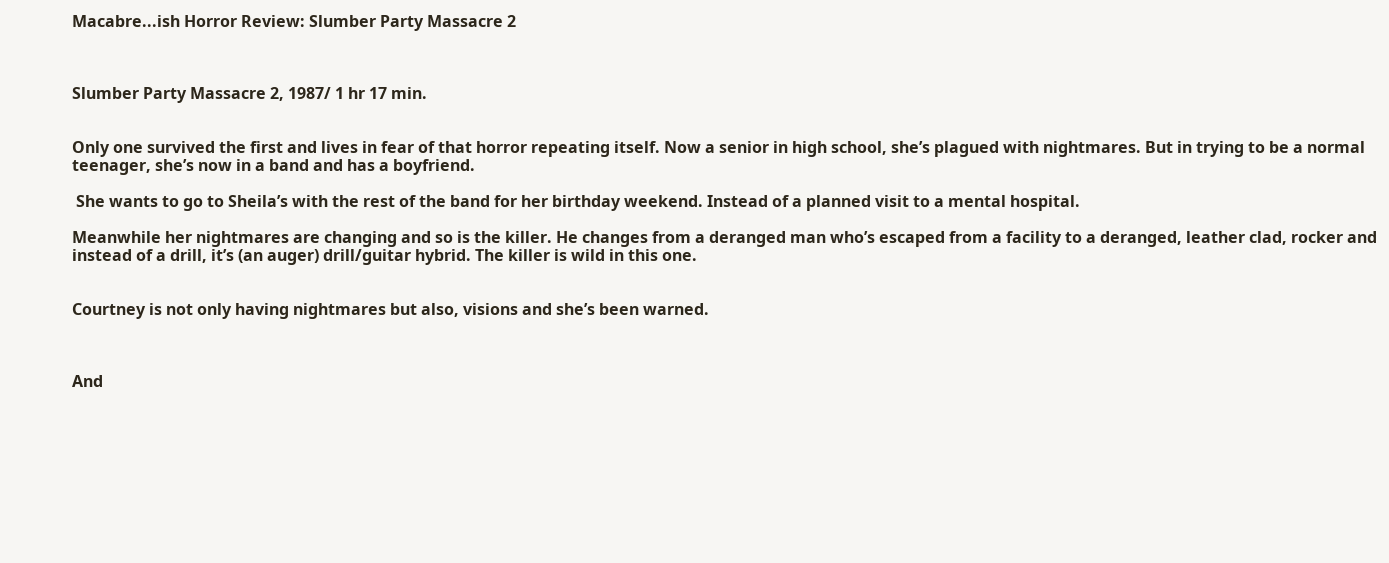Macabre...ish Horror Review: Slumber Party Massacre 2



Slumber Party Massacre 2, 1987/ 1 hr 17 min.


Only one survived the first and lives in fear of that horror repeating itself. Now a senior in high school, she’s plagued with nightmares. But in trying to be a normal teenager, she’s now in a band and has a boyfriend.

 She wants to go to Sheila’s with the rest of the band for her birthday weekend. Instead of a planned visit to a mental hospital.

Meanwhile her nightmares are changing and so is the killer. He changes from a deranged man who’s escaped from a facility to a deranged, leather clad, rocker and instead of a drill, it’s (an auger) drill/guitar hybrid. The killer is wild in this one.


Courtney is not only having nightmares but also, visions and she’s been warned.



And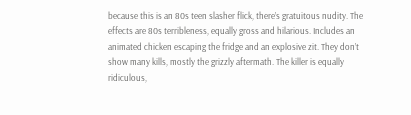because this is an 80s teen slasher flick, there’s gratuitous nudity. The effects are 80s terribleness, equally gross and hilarious. Includes an animated chicken escaping the fridge and an explosive zit. They don’t show many kills, mostly the grizzly aftermath. The killer is equally ridiculous,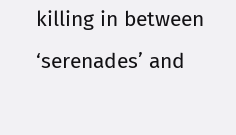killing in between ‘serenades’ and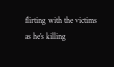flirting with the victims as he’s killing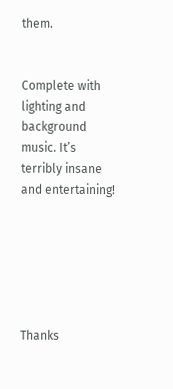them.


Complete with lighting and background music. It’s terribly insane and entertaining!






Thanks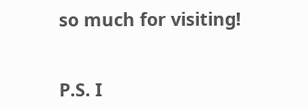so much for visiting!


P.S. I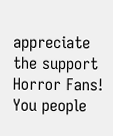appreciate the support Horror Fans! You people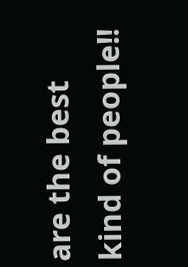are the best kind of people!!